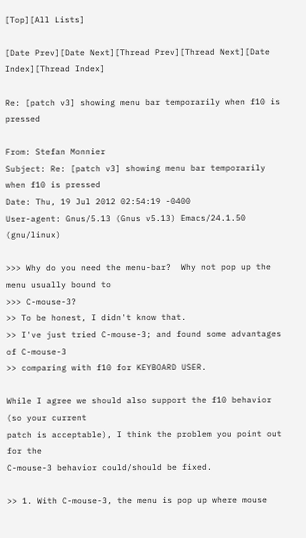[Top][All Lists]

[Date Prev][Date Next][Thread Prev][Thread Next][Date Index][Thread Index]

Re: [patch v3] showing menu bar temporarily when f10 is pressed

From: Stefan Monnier
Subject: Re: [patch v3] showing menu bar temporarily when f10 is pressed
Date: Thu, 19 Jul 2012 02:54:19 -0400
User-agent: Gnus/5.13 (Gnus v5.13) Emacs/24.1.50 (gnu/linux)

>>> Why do you need the menu-bar?  Why not pop up the menu usually bound to
>>> C-mouse-3?
>> To be honest, I didn't know that.
>> I've just tried C-mouse-3; and found some advantages of C-mouse-3
>> comparing with f10 for KEYBOARD USER.

While I agree we should also support the f10 behavior (so your current
patch is acceptable), I think the problem you point out for the
C-mouse-3 behavior could/should be fixed.

>> 1. With C-mouse-3, the menu is pop up where mouse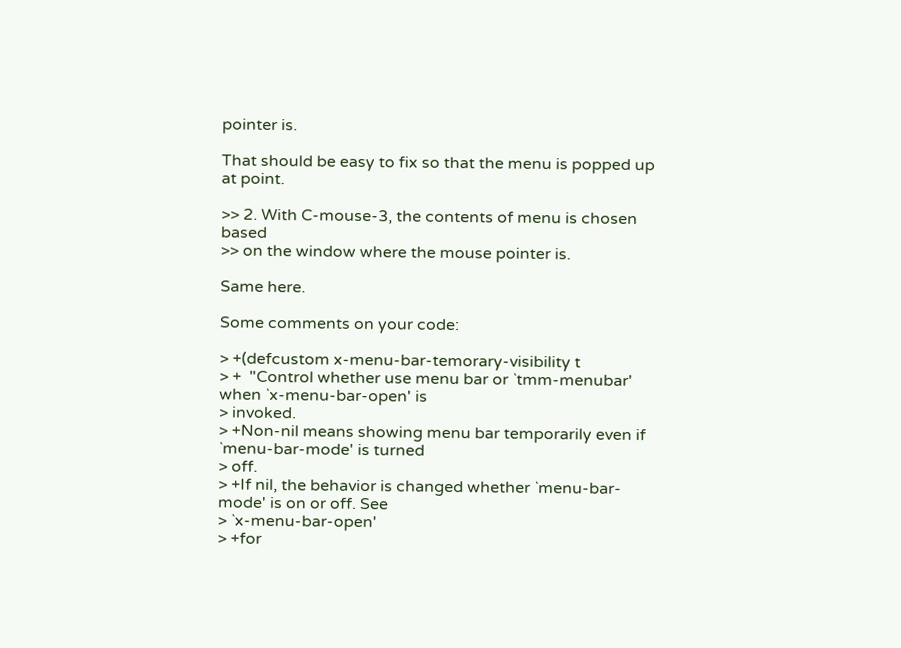pointer is.

That should be easy to fix so that the menu is popped up at point.

>> 2. With C-mouse-3, the contents of menu is chosen based
>> on the window where the mouse pointer is.

Same here.

Some comments on your code:

> +(defcustom x-menu-bar-temorary-visibility t
> +  "Control whether use menu bar or `tmm-menubar' when `x-menu-bar-open' is
> invoked.
> +Non-nil means showing menu bar temporarily even if `menu-bar-mode' is turned
> off.
> +If nil, the behavior is changed whether `menu-bar-mode' is on or off. See
> `x-menu-bar-open'
> +for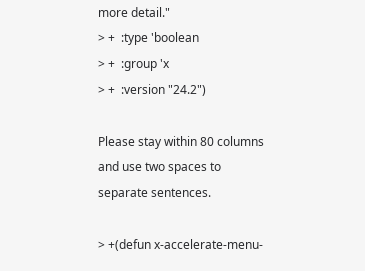more detail."
> +  :type 'boolean
> +  :group 'x
> +  :version "24.2")

Please stay within 80 columns and use two spaces to separate sentences.

> +(defun x-accelerate-menu-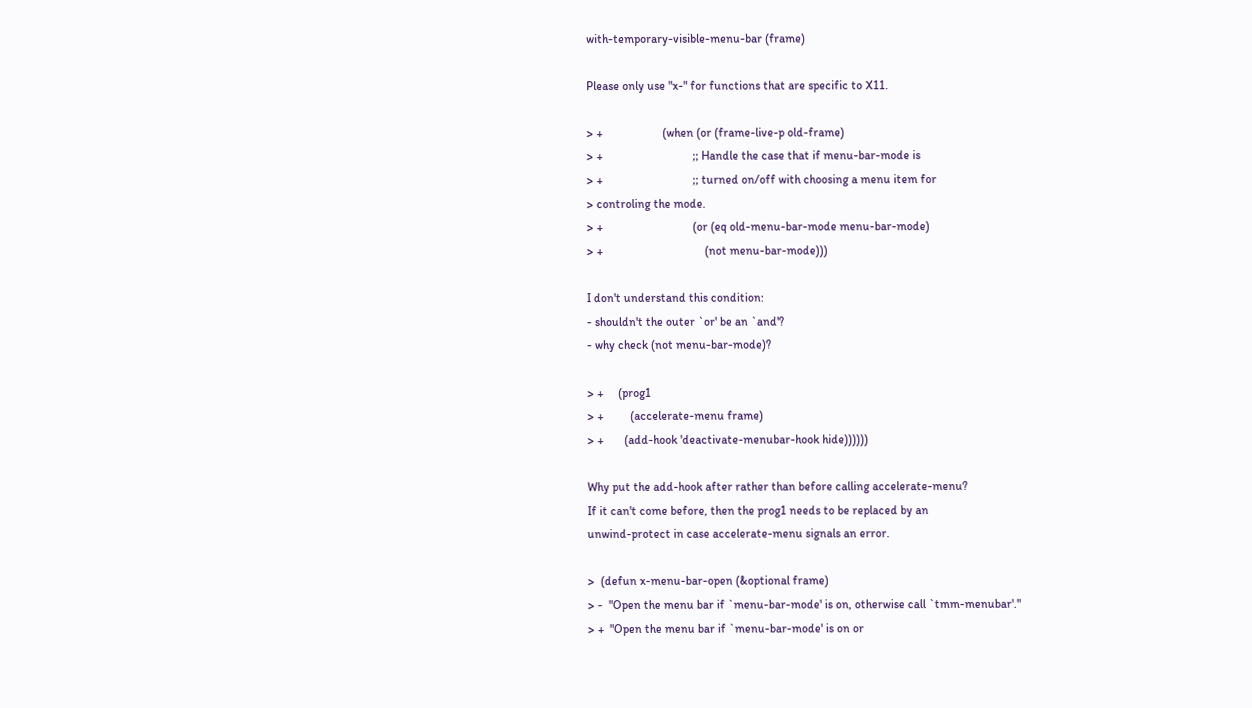with-temporary-visible-menu-bar (frame)

Please only use "x-" for functions that are specific to X11.

> +                    (when (or (frame-live-p old-frame)
> +                              ;; Handle the case that if menu-bar-mode is
> +                              ;; turned on/off with choosing a menu item for
> controling the mode.
> +                              (or (eq old-menu-bar-mode menu-bar-mode)
> +                                  (not menu-bar-mode)))

I don't understand this condition:
- shouldn't the outer `or' be an `and'?
- why check (not menu-bar-mode)?

> +     (prog1
> +         (accelerate-menu frame)
> +       (add-hook 'deactivate-menubar-hook hide))))))

Why put the add-hook after rather than before calling accelerate-menu?
If it can't come before, then the prog1 needs to be replaced by an
unwind-protect in case accelerate-menu signals an error.

>  (defun x-menu-bar-open (&optional frame)
> -  "Open the menu bar if `menu-bar-mode' is on, otherwise call `tmm-menubar'."
> +  "Open the menu bar if `menu-bar-mode' is on or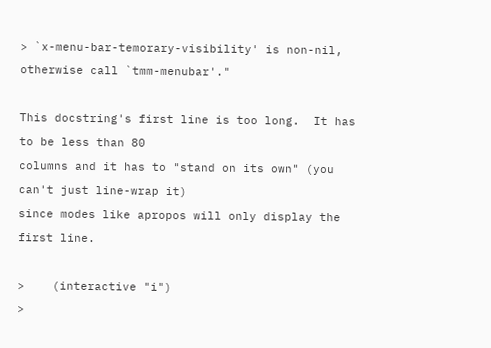> `x-menu-bar-temorary-visibility' is non-nil, otherwise call `tmm-menubar'."

This docstring's first line is too long.  It has to be less than 80
columns and it has to "stand on its own" (you can't just line-wrap it)
since modes like apropos will only display the first line.

>    (interactive "i")
>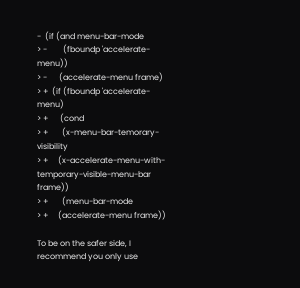-  (if (and menu-bar-mode
> -        (fboundp 'accelerate-menu))
> -      (accelerate-menu frame)
> +  (if (fboundp 'accelerate-menu)
> +      (cond
> +       (x-menu-bar-temorary-visibility
> +     (x-accelerate-menu-with-temporary-visible-menu-bar frame))
> +       (menu-bar-mode
> +     (accelerate-menu frame))

To be on the safer side, I recommend you only use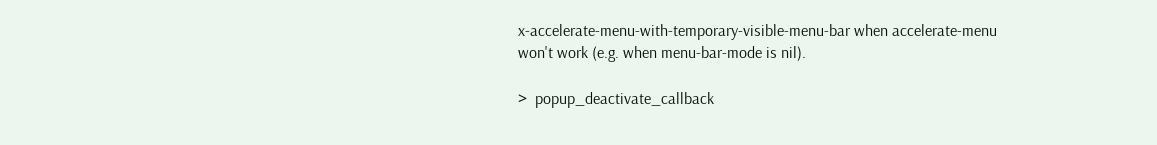x-accelerate-menu-with-temporary-visible-menu-bar when accelerate-menu
won't work (e.g. when menu-bar-mode is nil).

>  popup_deactivate_callback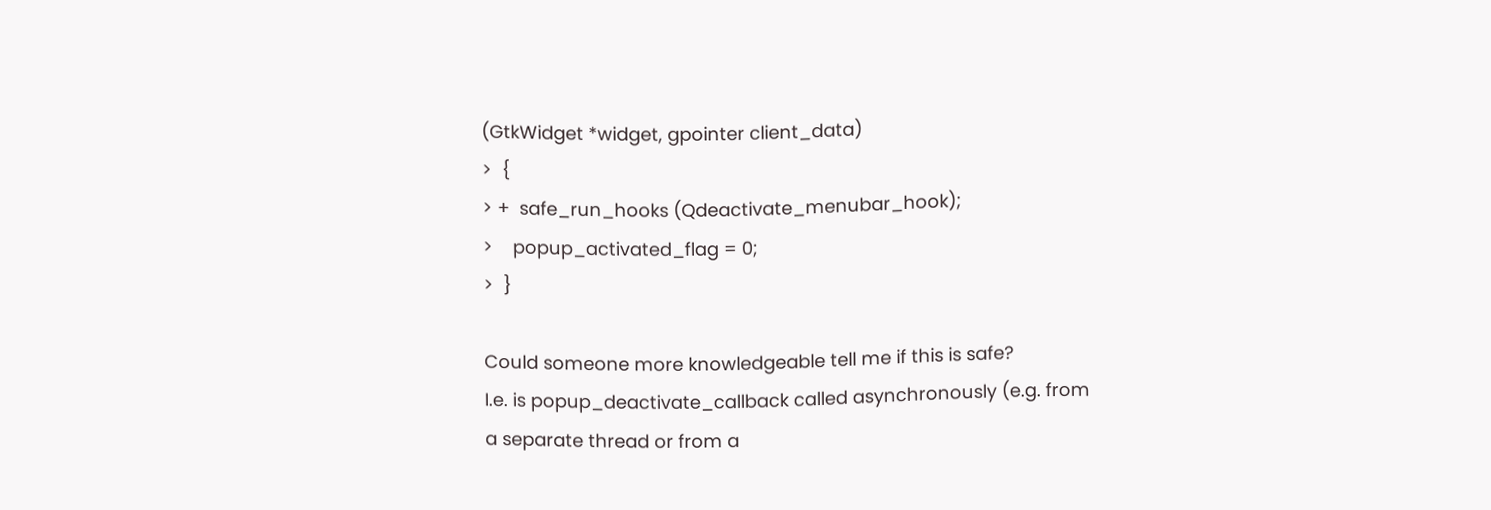(GtkWidget *widget, gpointer client_data)
>  {
> +  safe_run_hooks (Qdeactivate_menubar_hook);
>    popup_activated_flag = 0;
>  }

Could someone more knowledgeable tell me if this is safe?
I.e. is popup_deactivate_callback called asynchronously (e.g. from
a separate thread or from a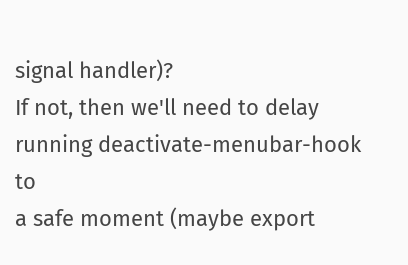signal handler)?
If not, then we'll need to delay running deactivate-menubar-hook to
a safe moment (maybe export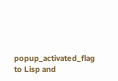popup_activated_flag to Lisp and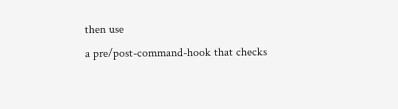then use
a pre/post-command-hook that checks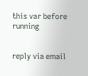this var before running


reply via email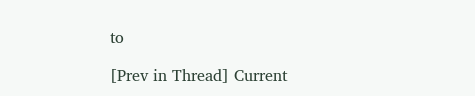to

[Prev in Thread] Current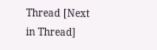Thread [Next in Thread]